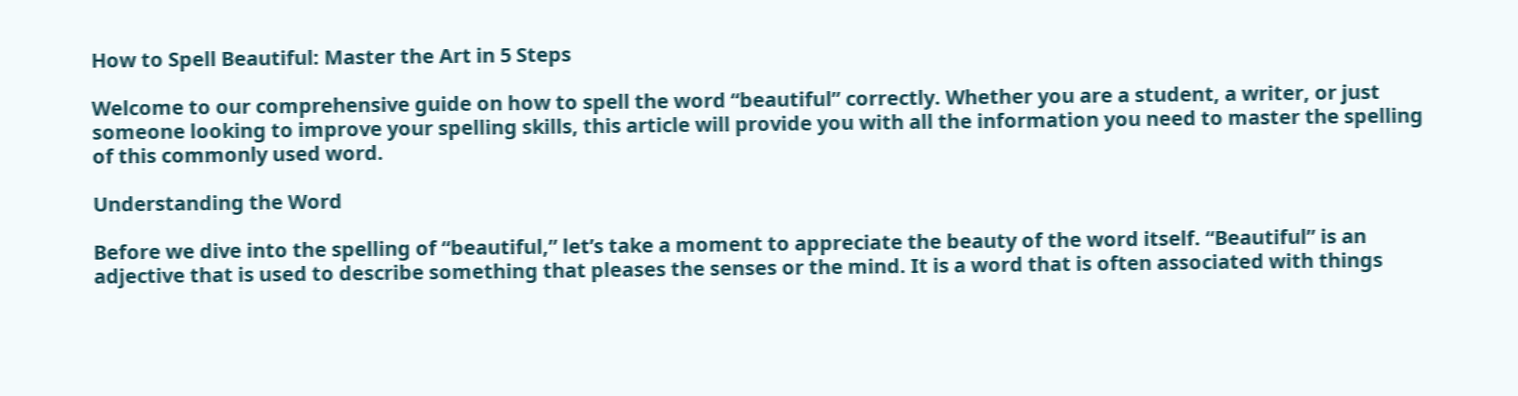How to Spell Beautiful: Master the Art in 5 Steps

Welcome to our comprehensive guide on how to spell the word “beautiful” correctly. Whether you are a student, a writer, or just someone looking to improve your spelling skills, this article will provide you with all the information you need to master the spelling of this commonly used word.

Understanding the Word

Before we dive into the spelling of “beautiful,” let’s take a moment to appreciate the beauty of the word itself. “Beautiful” is an adjective that is used to describe something that pleases the senses or the mind. It is a word that is often associated with things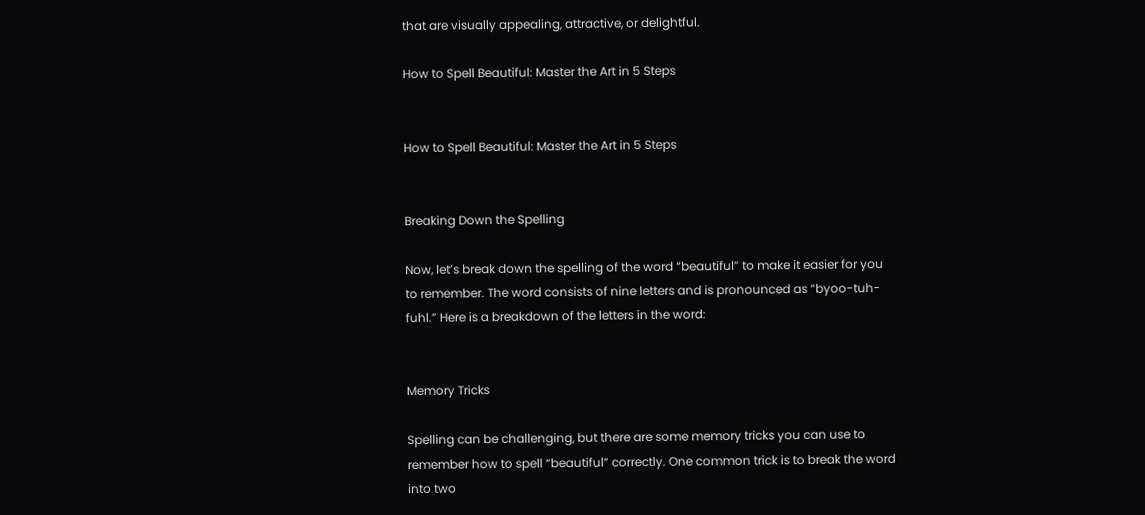that are visually appealing, attractive, or delightful.

How to Spell Beautiful: Master the Art in 5 Steps


How to Spell Beautiful: Master the Art in 5 Steps


Breaking Down the Spelling

Now, let’s break down the spelling of the word “beautiful” to make it easier for you to remember. The word consists of nine letters and is pronounced as “byoo-tuh-fuhl.” Here is a breakdown of the letters in the word:


Memory Tricks

Spelling can be challenging, but there are some memory tricks you can use to remember how to spell “beautiful” correctly. One common trick is to break the word into two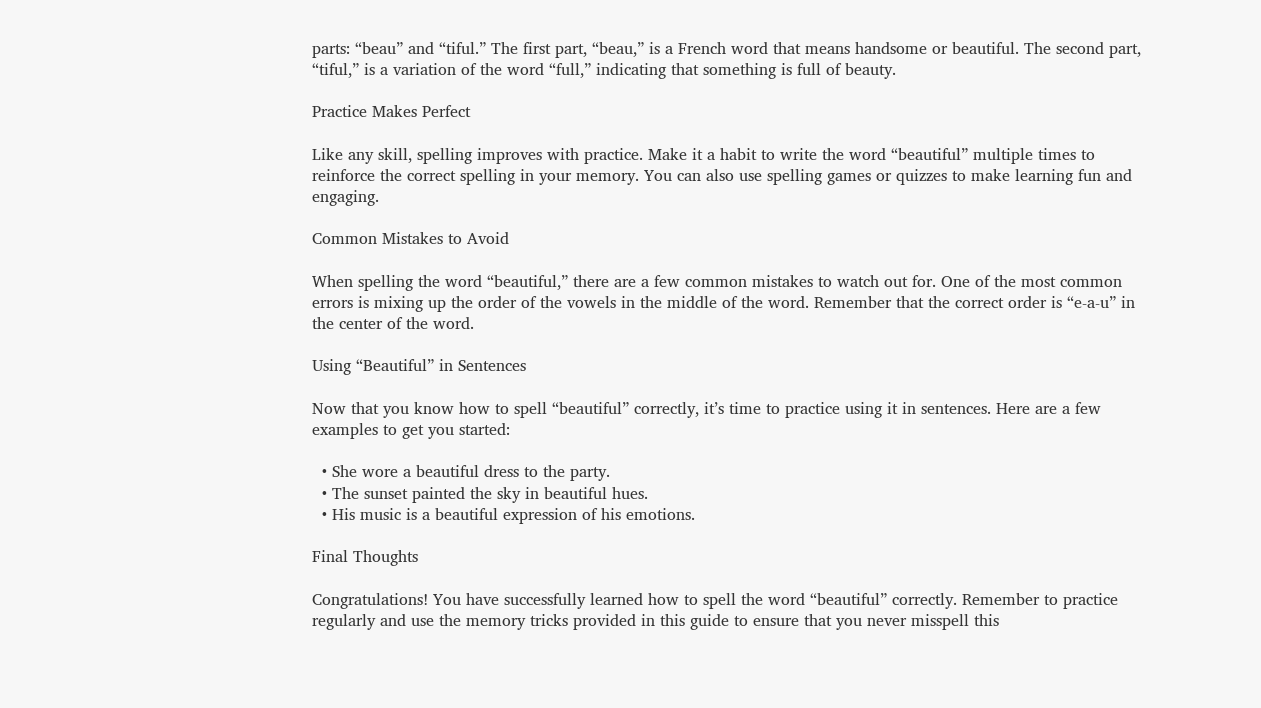parts: “beau” and “tiful.” The first part, “beau,” is a French word that means handsome or beautiful. The second part, “tiful,” is a variation of the word “full,” indicating that something is full of beauty.

Practice Makes Perfect

Like any skill, spelling improves with practice. Make it a habit to write the word “beautiful” multiple times to reinforce the correct spelling in your memory. You can also use spelling games or quizzes to make learning fun and engaging.

Common Mistakes to Avoid

When spelling the word “beautiful,” there are a few common mistakes to watch out for. One of the most common errors is mixing up the order of the vowels in the middle of the word. Remember that the correct order is “e-a-u” in the center of the word.

Using “Beautiful” in Sentences

Now that you know how to spell “beautiful” correctly, it’s time to practice using it in sentences. Here are a few examples to get you started:

  • She wore a beautiful dress to the party.
  • The sunset painted the sky in beautiful hues.
  • His music is a beautiful expression of his emotions.

Final Thoughts

Congratulations! You have successfully learned how to spell the word “beautiful” correctly. Remember to practice regularly and use the memory tricks provided in this guide to ensure that you never misspell this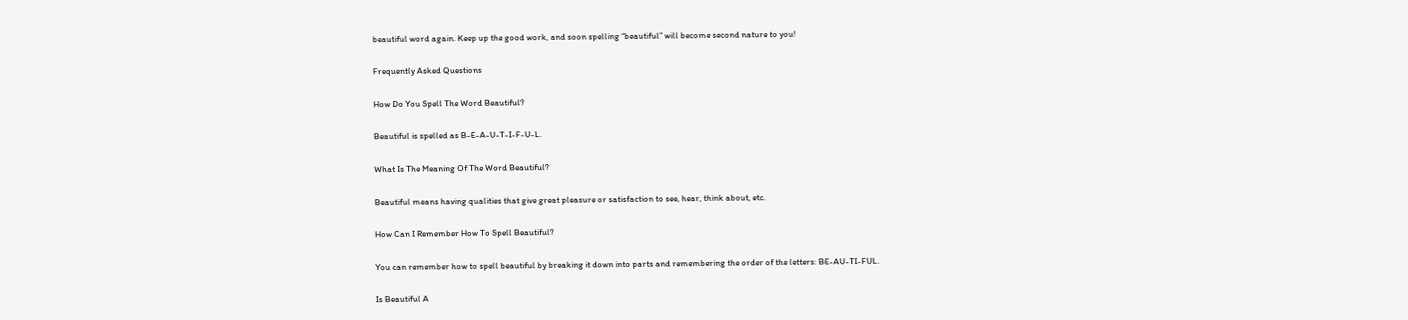beautiful word again. Keep up the good work, and soon spelling “beautiful” will become second nature to you!

Frequently Asked Questions

How Do You Spell The Word Beautiful?

Beautiful is spelled as B-E-A-U-T-I-F-U-L.

What Is The Meaning Of The Word Beautiful?

Beautiful means having qualities that give great pleasure or satisfaction to see, hear, think about, etc.

How Can I Remember How To Spell Beautiful?

You can remember how to spell beautiful by breaking it down into parts and remembering the order of the letters: BE-AU-TI-FUL.

Is Beautiful A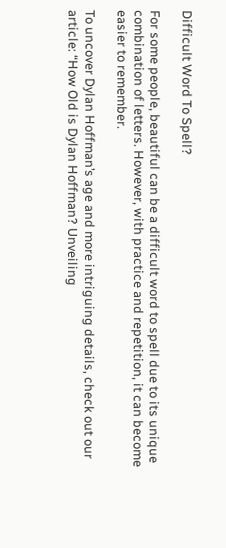Difficult Word To Spell?

For some people, beautiful can be a difficult word to spell due to its unique combination of letters. However, with practice and repetition, it can become easier to remember.

To uncover Dylan Hoffman’s age and more intriguing details, check out our article: “How Old is Dylan Hoffman? Unveiling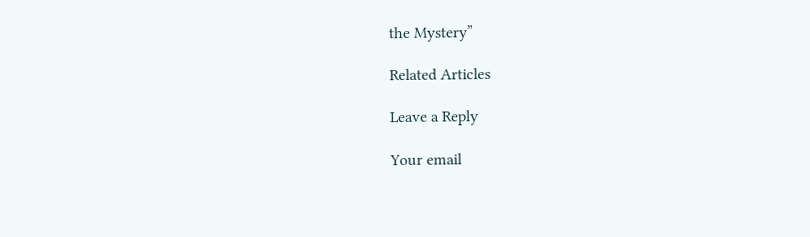the Mystery”

Related Articles

Leave a Reply

Your email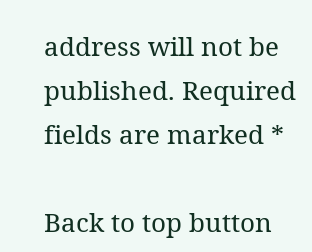address will not be published. Required fields are marked *

Back to top button